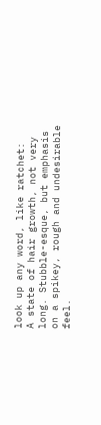look up any word, like ratchet:
A state of hair growth, not very long. Stubble-esque, but emphasis on a spikey, rough and undesirable feel.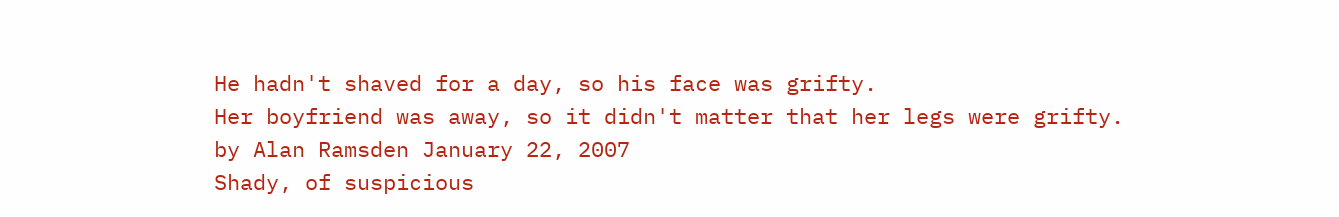He hadn't shaved for a day, so his face was grifty.
Her boyfriend was away, so it didn't matter that her legs were grifty.
by Alan Ramsden January 22, 2007
Shady, of suspicious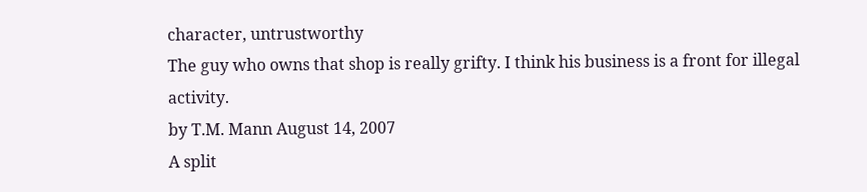character, untrustworthy
The guy who owns that shop is really grifty. I think his business is a front for illegal activity.
by T.M. Mann August 14, 2007
A split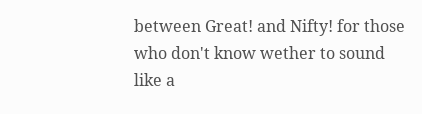between Great! and Nifty! for those who don't know wether to sound like a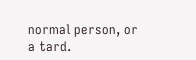normal person, or a tard.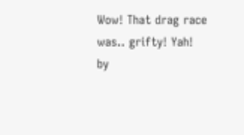Wow! That drag race was.. grifty! Yah!
by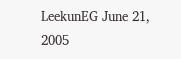LeekunEG June 21, 2005